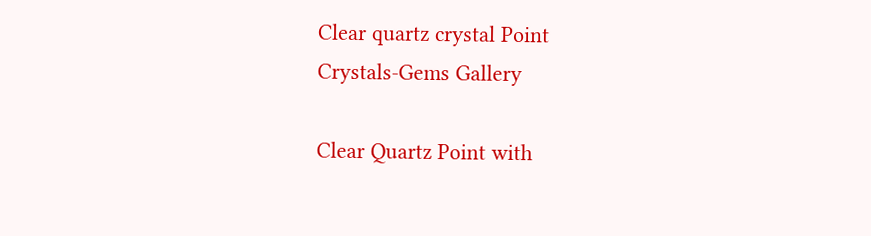Clear quartz crystal Point
Crystals-Gems Gallery

Clear Quartz Point with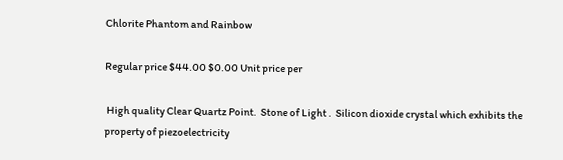Chlorite Phantom and Rainbow

Regular price $44.00 $0.00 Unit price per

 High quality Clear Quartz Point.  Stone of Light .  Silicon dioxide crystal which exhibits the property of piezoelectricity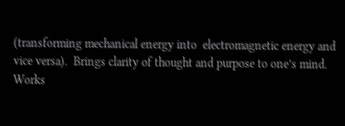(transforming mechanical energy into  electromagnetic energy and vice versa).  Brings clarity of thought and purpose to one’s mind.  Works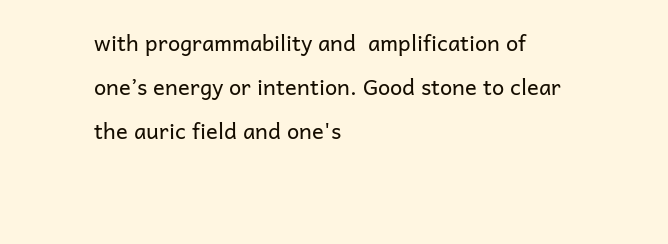with programmability and  amplification of one’s energy or intention. Good stone to clear the auric field and one's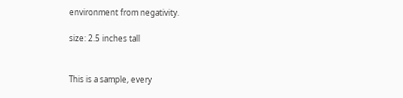environment from negativity.

size: 2.5 inches tall


This is a sample, every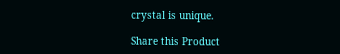crystal is unique.

Share this Product